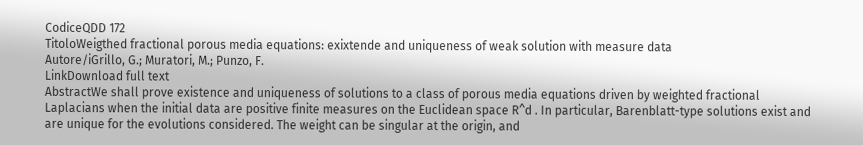CodiceQDD 172
TitoloWeigthed fractional porous media equations: exixtende and uniqueness of weak solution with measure data
Autore/iGrillo, G.; Muratori, M.; Punzo, F.
LinkDownload full text
AbstractWe shall prove existence and uniqueness of solutions to a class of porous media equations driven by weighted fractional Laplacians when the initial data are positive finite measures on the Euclidean space R^d . In particular, Barenblatt-type solutions exist and are unique for the evolutions considered. The weight can be singular at the origin, and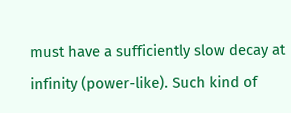must have a sufficiently slow decay at infinity (power-like). Such kind of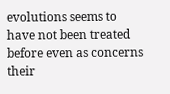evolutions seems to have not been treated before even as concerns their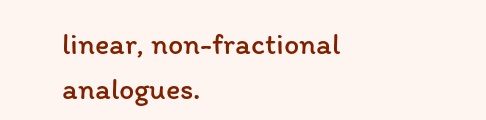linear, non-fractional analogues.